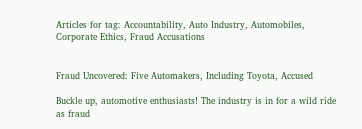Articles for tag: Accountability, Auto Industry, Automobiles, Corporate Ethics, Fraud Accusations


Fraud Uncovered: Five Automakers, Including Toyota, Accused

Buckle up, automotive enthusiasts! The industry is in for a wild ride as fraud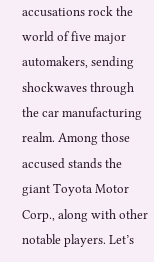accusations rock the world of five major automakers, sending shockwaves through the car manufacturing realm. Among those accused stands the giant Toyota Motor Corp., along with other notable players. Let’s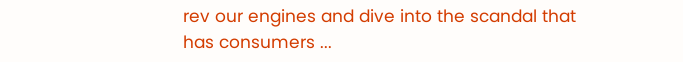rev our engines and dive into the scandal that has consumers ...